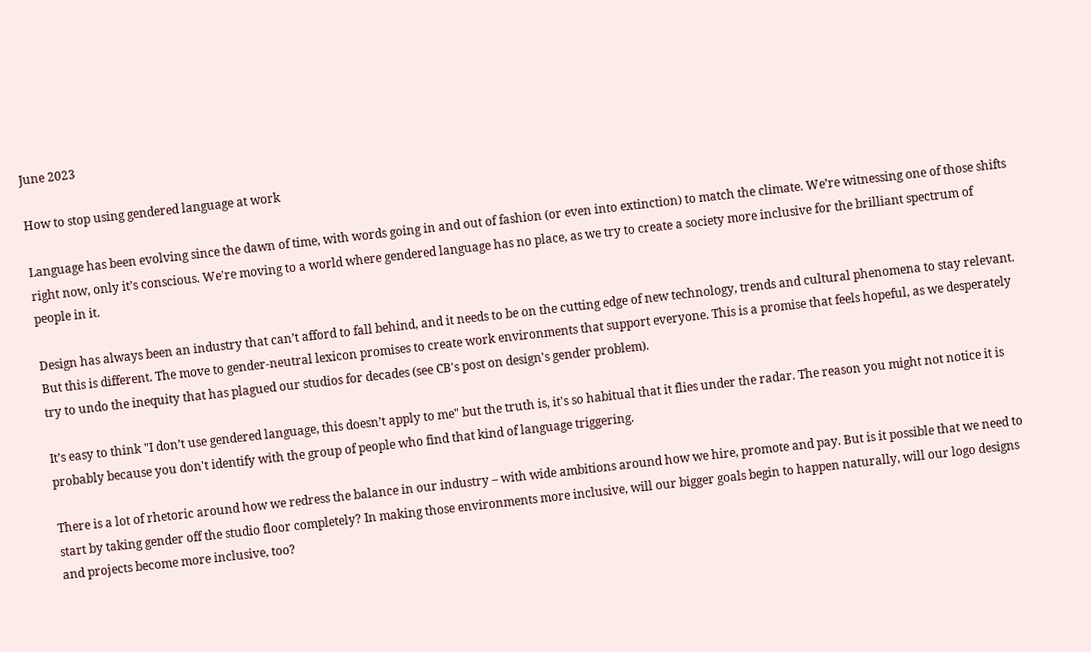June 2023

How to stop using gendered language at work

Language has been evolving since the dawn of time, with words going in and out of fashion (or even into extinction) to match the climate. We’re witnessing one of those shifts right now, only it’s conscious. We're moving to a world where gendered language has no place, as we try to create a society more inclusive for the brilliant spectrum of people in it.

Design has always been an industry that can’t afford to fall behind, and it needs to be on the cutting edge of new technology, trends and cultural phenomena to stay relevant. But this is different. The move to gender-neutral lexicon promises to create work environments that support everyone. This is a promise that feels hopeful, as we desperately try to undo the inequity that has plagued our studios for decades (see CB's post on design's gender problem).

It’s easy to think "I don’t use gendered language, this doesn’t apply to me" but the truth is, it's so habitual that it flies under the radar. The reason you might not notice it is probably because you don't identify with the group of people who find that kind of language triggering.

There is a lot of rhetoric around how we redress the balance in our industry – with wide ambitions around how we hire, promote and pay. But is it possible that we need to start by taking gender off the studio floor completely? In making those environments more inclusive, will our bigger goals begin to happen naturally, will our logo designs and projects become more inclusive, too?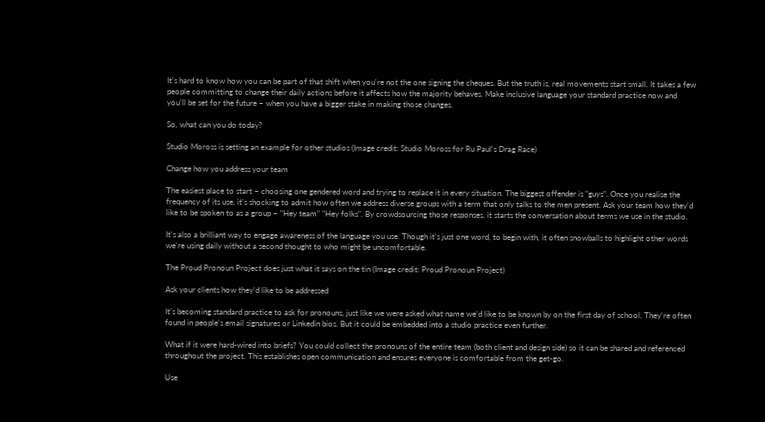It's hard to know how you can be part of that shift when you're not the one signing the cheques. But the truth is, real movements start small. It takes a few people committing to change their daily actions before it affects how the majority behaves. Make inclusive language your standard practice now and you'll be set for the future – when you have a bigger stake in making those changes.

So, what can you do today?

Studio Moross is setting an example for other studios (Image credit: Studio Moross for Ru Paul's Drag Race)

Change how you address your team

The easiest place to start – choosing one gendered word and trying to replace it in every situation. The biggest offender is "guys". Once you realise the frequency of its use, it’s shocking to admit how often we address diverse groups with a term that only talks to the men present. Ask your team how they’d like to be spoken to as a group – "Hey team" "Hey folks". By crowdsourcing those responses, it starts the conversation about terms we use in the studio.

It's also a brilliant way to engage awareness of the language you use. Though it's just one word, to begin with, it often snowballs to highlight other words we're using daily without a second thought to who might be uncomfortable.

The Proud Pronoun Project does just what it says on the tin (Image credit: Proud Pronoun Project)

Ask your clients how they’d like to be addressed

It’s becoming standard practice to ask for pronouns, just like we were asked what name we'd like to be known by on the first day of school. They're often found in people's email signatures or Linkedin bios. But it could be embedded into a studio practice even further.

What if it were hard-wired into briefs? You could collect the pronouns of the entire team (both client and design side) so it can be shared and referenced throughout the project. This establishes open communication and ensures everyone is comfortable from the get-go.

Use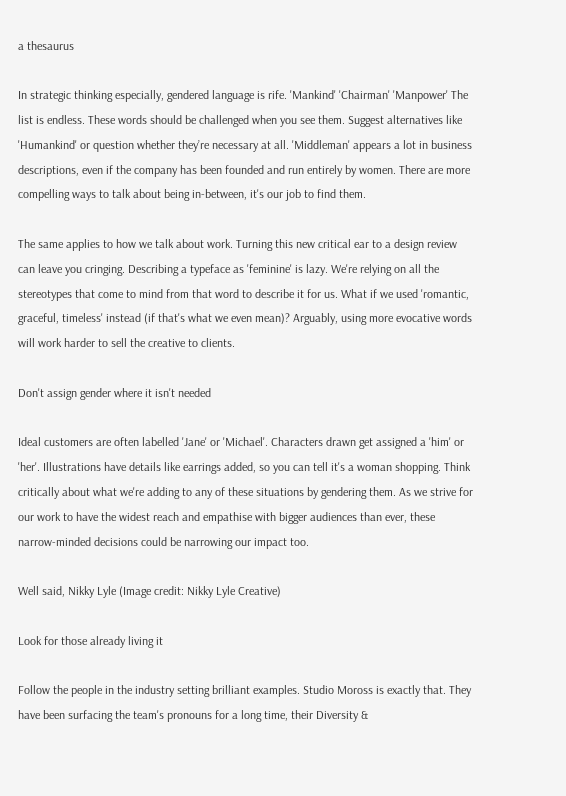a thesaurus

In strategic thinking especially, gendered language is rife. 'Mankind' 'Chairman' 'Manpower' The list is endless. These words should be challenged when you see them. Suggest alternatives like 'Humankind' or question whether they’re necessary at all. 'Middleman' appears a lot in business descriptions, even if the company has been founded and run entirely by women. There are more compelling ways to talk about being in-between, it's our job to find them.

The same applies to how we talk about work. Turning this new critical ear to a design review can leave you cringing. Describing a typeface as 'feminine' is lazy. We're relying on all the stereotypes that come to mind from that word to describe it for us. What if we used 'romantic, graceful, timeless' instead (if that's what we even mean)? Arguably, using more evocative words will work harder to sell the creative to clients.

Don't assign gender where it isn't needed

Ideal customers are often labelled 'Jane' or 'Michael'. Characters drawn get assigned a 'him' or 'her'. Illustrations have details like earrings added, so you can tell it's a woman shopping. Think critically about what we're adding to any of these situations by gendering them. As we strive for our work to have the widest reach and empathise with bigger audiences than ever, these narrow-minded decisions could be narrowing our impact too.

Well said, Nikky Lyle (Image credit: Nikky Lyle Creative)

Look for those already living it

Follow the people in the industry setting brilliant examples. Studio Moross is exactly that. They have been surfacing the team's pronouns for a long time, their Diversity &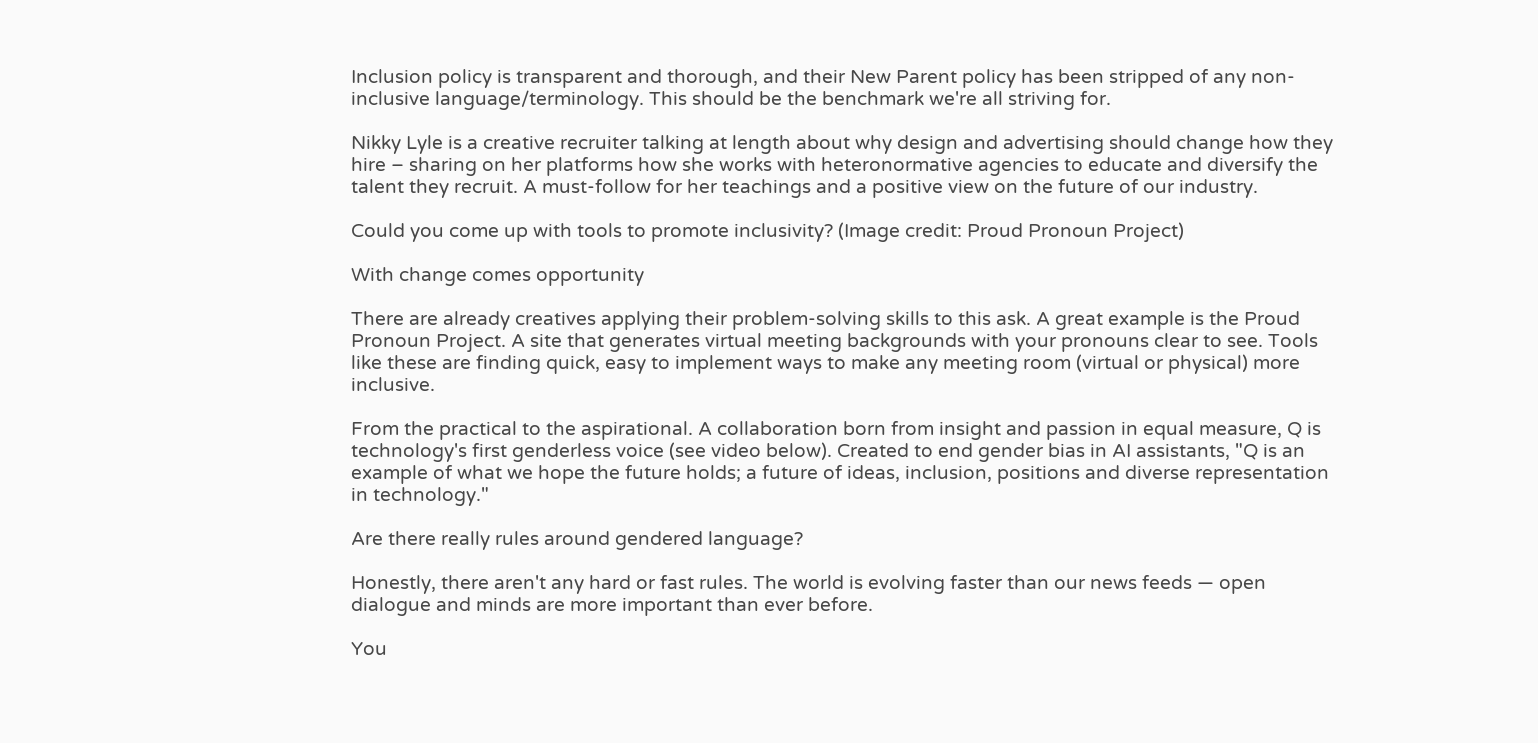Inclusion policy is transparent and thorough, and their New Parent policy has been stripped of any non-inclusive language/terminology. This should be the benchmark we're all striving for.

Nikky Lyle is a creative recruiter talking at length about why design and advertising should change how they hire – sharing on her platforms how she works with heteronormative agencies to educate and diversify the talent they recruit. A must-follow for her teachings and a positive view on the future of our industry.

Could you come up with tools to promote inclusivity? (Image credit: Proud Pronoun Project)

With change comes opportunity

There are already creatives applying their problem-solving skills to this ask. A great example is the Proud Pronoun Project. A site that generates virtual meeting backgrounds with your pronouns clear to see. Tools like these are finding quick, easy to implement ways to make any meeting room (virtual or physical) more inclusive.

From the practical to the aspirational. A collaboration born from insight and passion in equal measure, Q is technology's first genderless voice (see video below). Created to end gender bias in AI assistants, "Q is an example of what we hope the future holds; a future of ideas, inclusion, positions and diverse representation in technology."

Are there really rules around gendered language?

Honestly, there aren't any hard or fast rules. The world is evolving faster than our news feeds — open dialogue and minds are more important than ever before.

You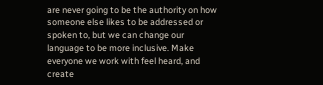are never going to be the authority on how someone else likes to be addressed or spoken to, but we can change our language to be more inclusive. Make everyone we work with feel heard, and create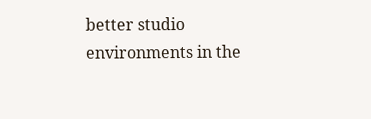better studio environments in the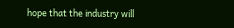hope that the industry will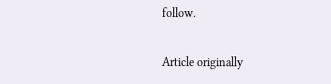follow.

Article originally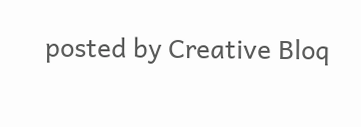posted by Creative Bloq